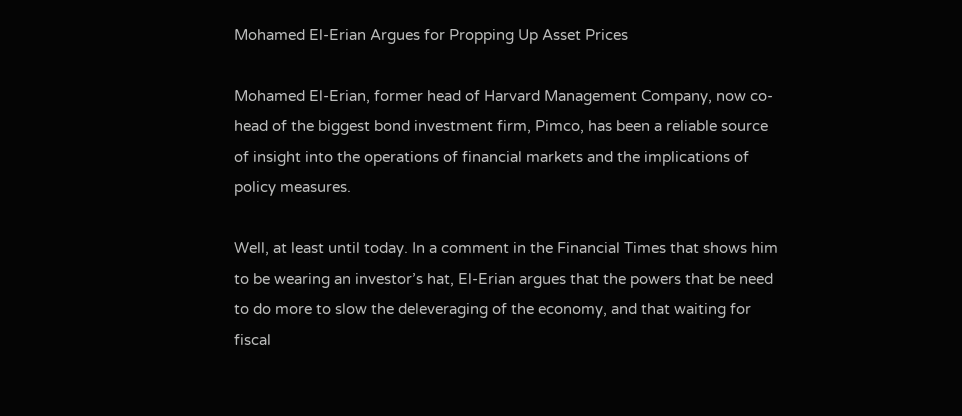Mohamed El-Erian Argues for Propping Up Asset Prices

Mohamed El-Erian, former head of Harvard Management Company, now co-head of the biggest bond investment firm, Pimco, has been a reliable source of insight into the operations of financial markets and the implications of policy measures.

Well, at least until today. In a comment in the Financial Times that shows him to be wearing an investor’s hat, El-Erian argues that the powers that be need to do more to slow the deleveraging of the economy, and that waiting for fiscal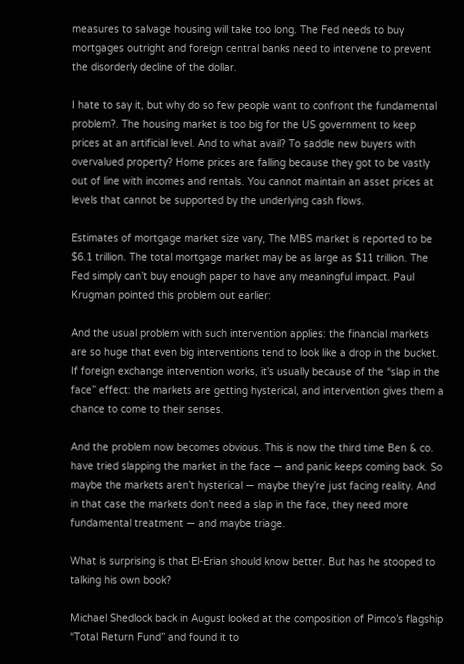measures to salvage housing will take too long. The Fed needs to buy mortgages outright and foreign central banks need to intervene to prevent the disorderly decline of the dollar.

I hate to say it, but why do so few people want to confront the fundamental problem?. The housing market is too big for the US government to keep prices at an artificial level. And to what avail? To saddle new buyers with overvalued property? Home prices are falling because they got to be vastly out of line with incomes and rentals. You cannot maintain an asset prices at levels that cannot be supported by the underlying cash flows.

Estimates of mortgage market size vary, The MBS market is reported to be $6.1 trillion. The total mortgage market may be as large as $11 trillion. The Fed simply can’t buy enough paper to have any meaningful impact. Paul Krugman pointed this problem out earlier:

And the usual problem with such intervention applies: the financial markets are so huge that even big interventions tend to look like a drop in the bucket. If foreign exchange intervention works, it’s usually because of the “slap in the face” effect: the markets are getting hysterical, and intervention gives them a chance to come to their senses.

And the problem now becomes obvious. This is now the third time Ben & co. have tried slapping the market in the face — and panic keeps coming back. So maybe the markets aren’t hysterical — maybe they’re just facing reality. And in that case the markets don’t need a slap in the face, they need more fundamental treatment — and maybe triage.

What is surprising is that El-Erian should know better. But has he stooped to talking his own book?

Michael Shedlock back in August looked at the composition of Pimco’s flagship “Total Return Fund” and found it to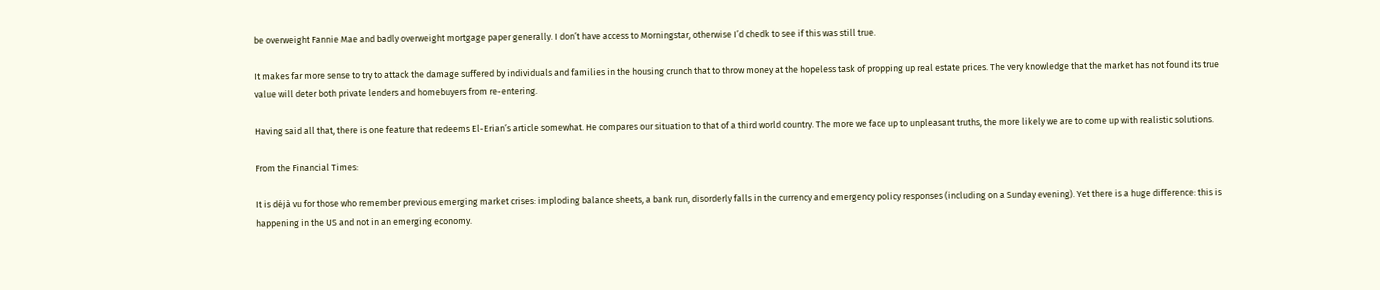be overweight Fannie Mae and badly overweight mortgage paper generally. I don’t have access to Morningstar, otherwise I’d chedk to see if this was still true.

It makes far more sense to try to attack the damage suffered by individuals and families in the housing crunch that to throw money at the hopeless task of propping up real estate prices. The very knowledge that the market has not found its true value will deter both private lenders and homebuyers from re-entering.

Having said all that, there is one feature that redeems El-Erian’s article somewhat. He compares our situation to that of a third world country. The more we face up to unpleasant truths, the more likely we are to come up with realistic solutions.

From the Financial Times:

It is déjà vu for those who remember previous emerging market crises: imploding balance sheets, a bank run, disorderly falls in the currency and emergency policy responses (including on a Sunday evening). Yet there is a huge difference: this is happening in the US and not in an emerging economy.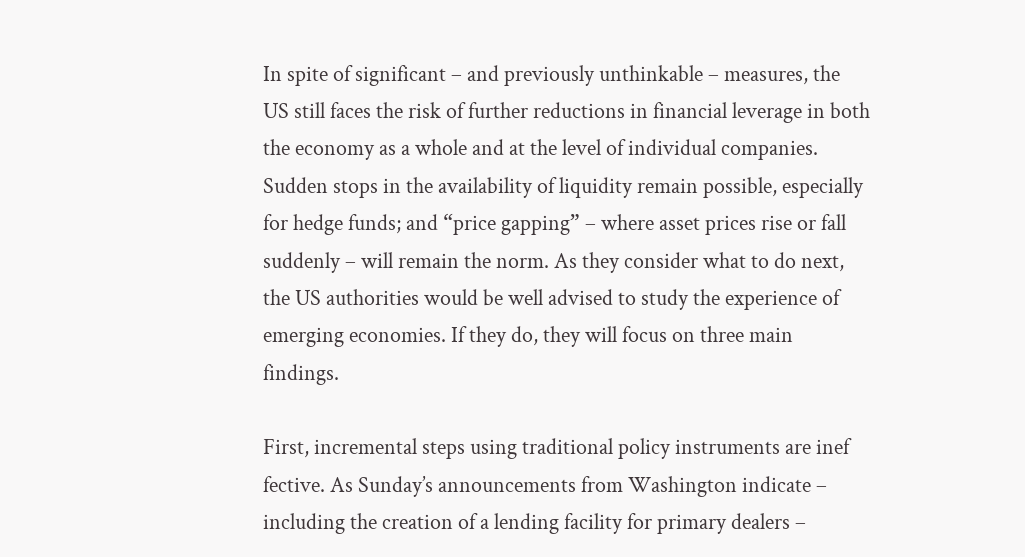In spite of significant – and previously unthinkable – measures, the US still faces the risk of further reductions in financial leverage in both the economy as a whole and at the level of individual companies. Sudden stops in the availability of liquidity remain possible, especially for hedge funds; and “price gapping” – where asset prices rise or fall suddenly – will remain the norm. As they consider what to do next, the US authorities would be well advised to study the experience of emerging economies. If they do, they will focus on three main findings.

First, incremental steps using traditional policy instruments are inef fective. As Sunday’s announcements from Washington indicate – including the creation of a lending facility for primary dealers –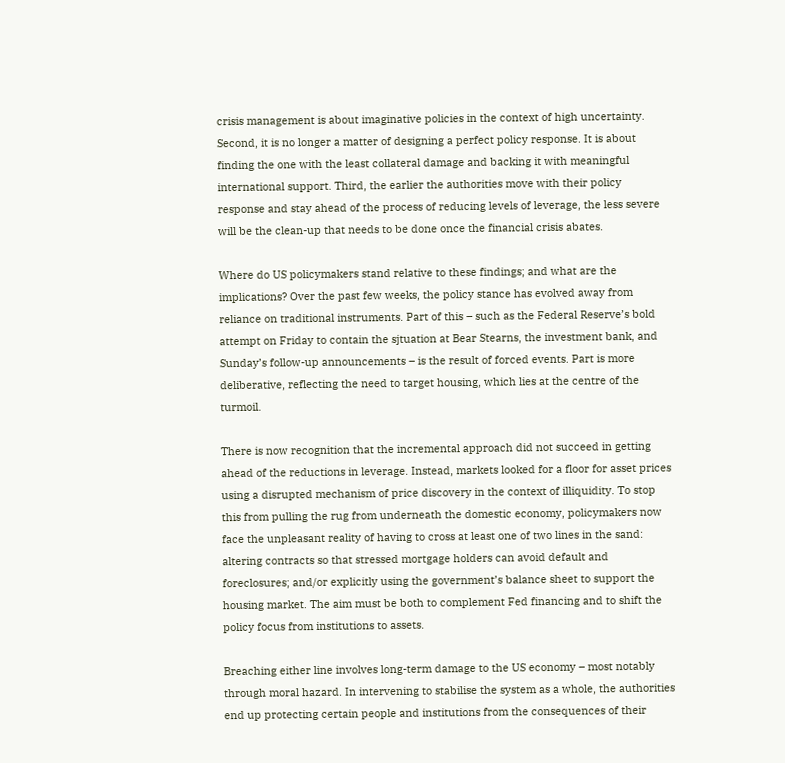crisis management is about imaginative policies in the context of high uncertainty. Second, it is no longer a matter of designing a perfect policy response. It is about finding the one with the least collateral damage and backing it with meaningful international support. Third, the earlier the authorities move with their policy response and stay ahead of the process of reducing levels of leverage, the less severe will be the clean-up that needs to be done once the financial crisis abates.

Where do US policymakers stand relative to these findings; and what are the implications? Over the past few weeks, the policy stance has evolved away from reliance on traditional instruments. Part of this – such as the Federal Reserve’s bold attempt on Friday to contain the sjtuation at Bear Stearns, the investment bank, and Sunday’s follow-up announcements – is the result of forced events. Part is more deliberative, reflecting the need to target housing, which lies at the centre of the turmoil.

There is now recognition that the incremental approach did not succeed in getting ahead of the reductions in leverage. Instead, markets looked for a floor for asset prices using a disrupted mechanism of price discovery in the context of illiquidity. To stop this from pulling the rug from underneath the domestic economy, policymakers now face the unpleasant reality of having to cross at least one of two lines in the sand: altering contracts so that stressed mortgage holders can avoid default and foreclosures; and/or explicitly using the government’s balance sheet to support the housing market. The aim must be both to complement Fed financing and to shift the policy focus from institutions to assets.

Breaching either line involves long-term damage to the US economy – most notably through moral hazard. In intervening to stabilise the system as a whole, the authorities end up protecting certain people and institutions from the consequences of their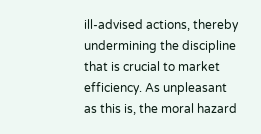ill-advised actions, thereby undermining the discipline that is crucial to market efficiency. As unpleasant as this is, the moral hazard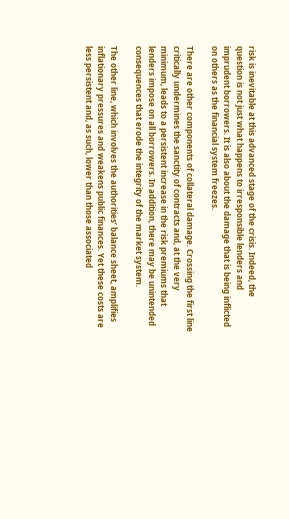risk is inevitable at this advanced stage of the crisis. Indeed, the question is not just what happens to irresponsible lenders and imprudent borrowers. It is also about the damage that is being inflicted on others as the financial system freezes.

There are other components of collateral damage. Crossing the first line critically undermines the sanctity of contracts and, at the very minimum, leads to a persistent increase in the risk premiums that lenders impose on all borrowers. In addition, there may be unintended consequences that erode the integrity of the market system.

The other line, which involves the authorities’ balance sheet, amplifies inflationary pressures and weakens public finances. Yet these costs are less persistent and, as such, lower than those associated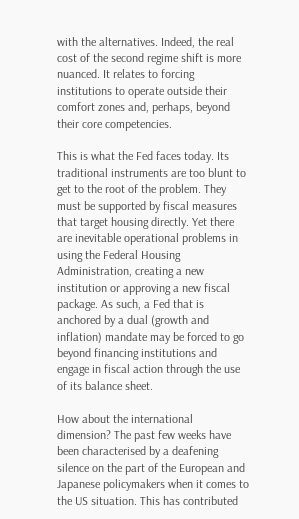with the alternatives. Indeed, the real cost of the second regime shift is more nuanced. It relates to forcing institutions to operate outside their comfort zones and, perhaps, beyond their core competencies.

This is what the Fed faces today. Its traditional instruments are too blunt to get to the root of the problem. They must be supported by fiscal measures that target housing directly. Yet there are inevitable operational problems in using the Federal Housing Administration, creating a new institution or approving a new fiscal package. As such, a Fed that is anchored by a dual (growth and inflation) mandate may be forced to go beyond financing institutions and engage in fiscal action through the use of its balance sheet.

How about the international dimension? The past few weeks have been characterised by a deafening silence on the part of the European and Japanese policymakers when it comes to the US situation. This has contributed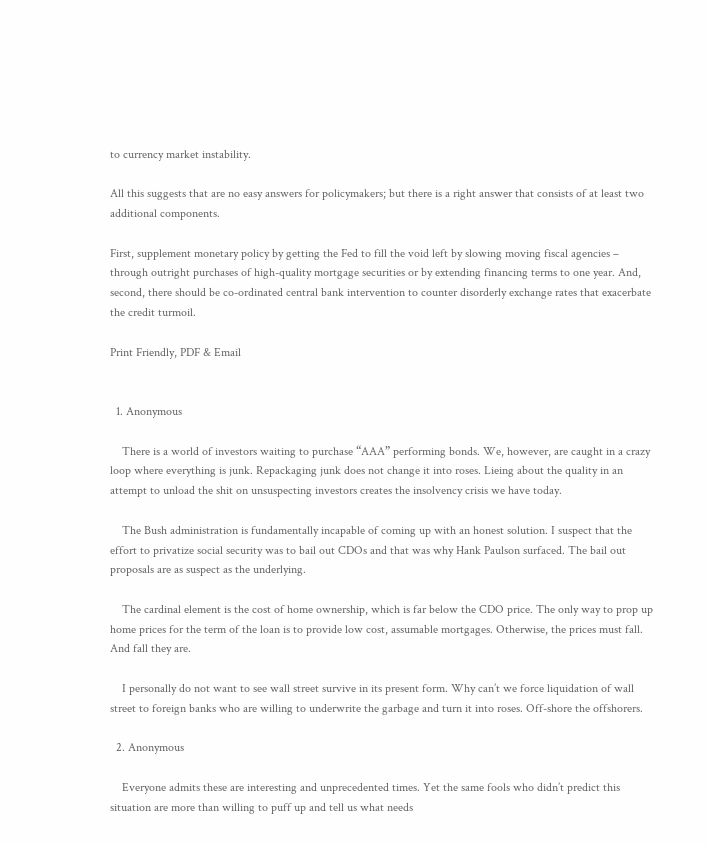to currency market instability.

All this suggests that are no easy answers for policymakers; but there is a right answer that consists of at least two additional components.

First, supplement monetary policy by getting the Fed to fill the void left by slowing moving fiscal agencies – through outright purchases of high-quality mortgage securities or by extending financing terms to one year. And, second, there should be co-ordinated central bank intervention to counter disorderly exchange rates that exacerbate the credit turmoil.

Print Friendly, PDF & Email


  1. Anonymous

    There is a world of investors waiting to purchase “AAA” performing bonds. We, however, are caught in a crazy loop where everything is junk. Repackaging junk does not change it into roses. Lieing about the quality in an attempt to unload the shit on unsuspecting investors creates the insolvency crisis we have today.

    The Bush administration is fundamentally incapable of coming up with an honest solution. I suspect that the effort to privatize social security was to bail out CDOs and that was why Hank Paulson surfaced. The bail out proposals are as suspect as the underlying.

    The cardinal element is the cost of home ownership, which is far below the CDO price. The only way to prop up home prices for the term of the loan is to provide low cost, assumable mortgages. Otherwise, the prices must fall. And fall they are.

    I personally do not want to see wall street survive in its present form. Why can’t we force liquidation of wall street to foreign banks who are willing to underwrite the garbage and turn it into roses. Off-shore the offshorers.

  2. Anonymous

    Everyone admits these are interesting and unprecedented times. Yet the same fools who didn’t predict this situation are more than willing to puff up and tell us what needs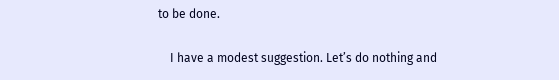to be done.

    I have a modest suggestion. Let’s do nothing and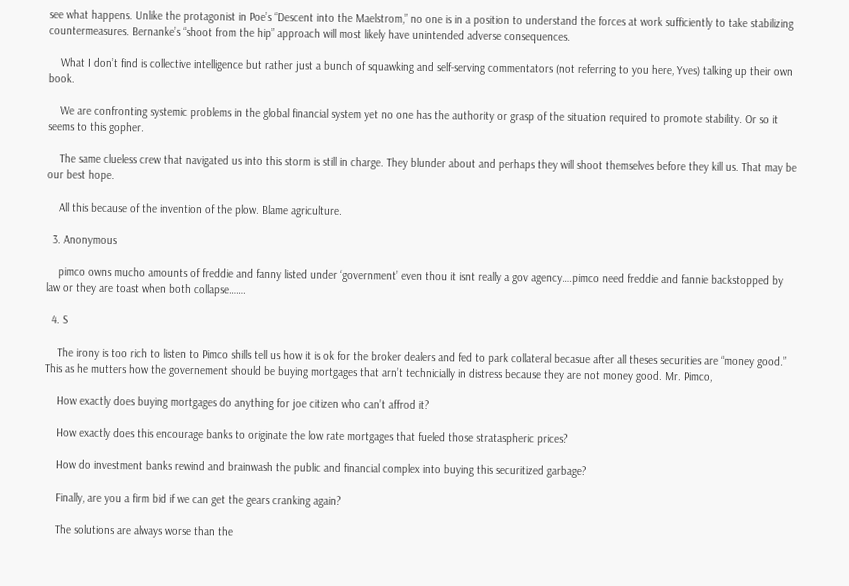see what happens. Unlike the protagonist in Poe’s “Descent into the Maelstrom,” no one is in a position to understand the forces at work sufficiently to take stabilizing countermeasures. Bernanke’s “shoot from the hip” approach will most likely have unintended adverse consequences.

    What I don’t find is collective intelligence but rather just a bunch of squawking and self-serving commentators (not referring to you here, Yves) talking up their own book.

    We are confronting systemic problems in the global financial system yet no one has the authority or grasp of the situation required to promote stability. Or so it seems to this gopher.

    The same clueless crew that navigated us into this storm is still in charge. They blunder about and perhaps they will shoot themselves before they kill us. That may be our best hope.

    All this because of the invention of the plow. Blame agriculture.

  3. Anonymous

    pimco owns mucho amounts of freddie and fanny listed under ‘government’ even thou it isnt really a gov agency….pimco need freddie and fannie backstopped by law or they are toast when both collapse…….

  4. S

    The irony is too rich to listen to Pimco shills tell us how it is ok for the broker dealers and fed to park collateral becasue after all theses securities are “money good.” This as he mutters how the governement should be buying mortgages that arn’t technicially in distress because they are not money good. Mr. Pimco,

    How exactly does buying mortgages do anything for joe citizen who can’t affrod it?

    How exactly does this encourage banks to originate the low rate mortgages that fueled those strataspheric prices?

    How do investment banks rewind and brainwash the public and financial complex into buying this securitized garbage?

    Finally, are you a firm bid if we can get the gears cranking again?

    The solutions are always worse than the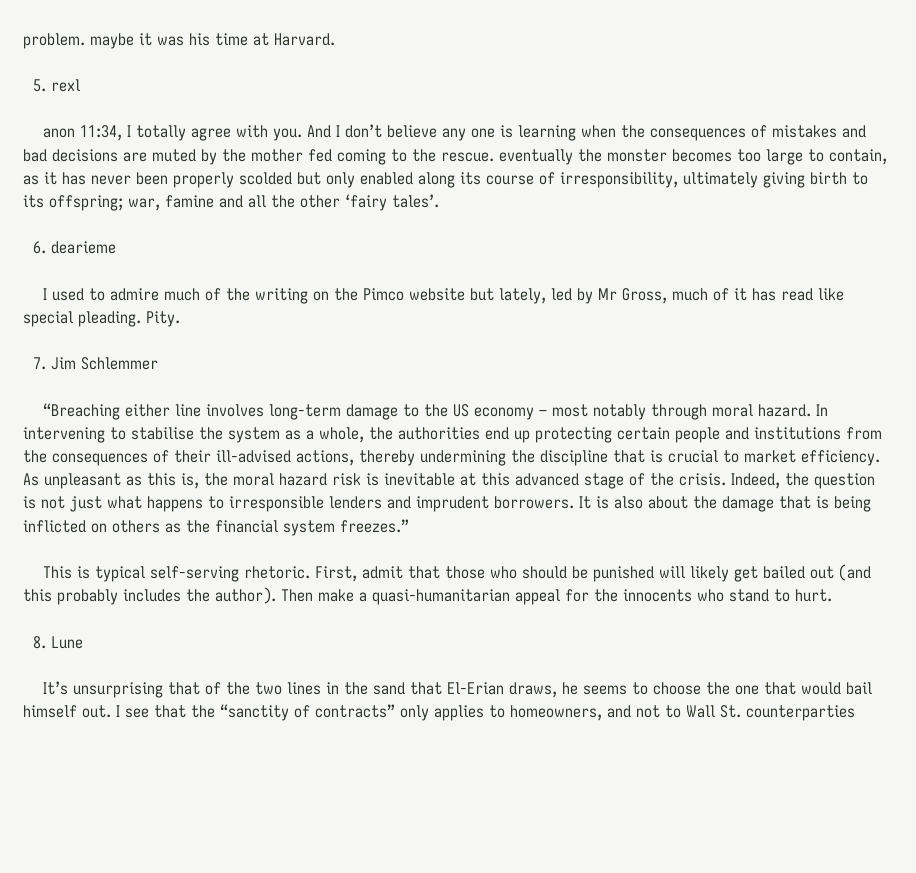problem. maybe it was his time at Harvard.

  5. rexl

    anon 11:34, I totally agree with you. And I don’t believe any one is learning when the consequences of mistakes and bad decisions are muted by the mother fed coming to the rescue. eventually the monster becomes too large to contain, as it has never been properly scolded but only enabled along its course of irresponsibility, ultimately giving birth to its offspring; war, famine and all the other ‘fairy tales’.

  6. dearieme

    I used to admire much of the writing on the Pimco website but lately, led by Mr Gross, much of it has read like special pleading. Pity.

  7. Jim Schlemmer

    “Breaching either line involves long-term damage to the US economy – most notably through moral hazard. In intervening to stabilise the system as a whole, the authorities end up protecting certain people and institutions from the consequences of their ill-advised actions, thereby undermining the discipline that is crucial to market efficiency. As unpleasant as this is, the moral hazard risk is inevitable at this advanced stage of the crisis. Indeed, the question is not just what happens to irresponsible lenders and imprudent borrowers. It is also about the damage that is being inflicted on others as the financial system freezes.”

    This is typical self-serving rhetoric. First, admit that those who should be punished will likely get bailed out (and this probably includes the author). Then make a quasi-humanitarian appeal for the innocents who stand to hurt.

  8. Lune

    It’s unsurprising that of the two lines in the sand that El-Erian draws, he seems to choose the one that would bail himself out. I see that the “sanctity of contracts” only applies to homeowners, and not to Wall St. counterparties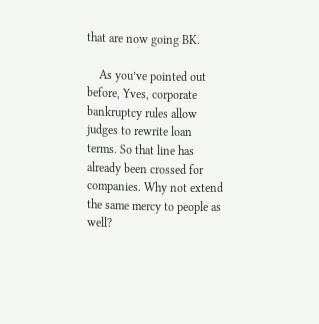that are now going BK.

    As you’ve pointed out before, Yves, corporate bankruptcy rules allow judges to rewrite loan terms. So that line has already been crossed for companies. Why not extend the same mercy to people as well?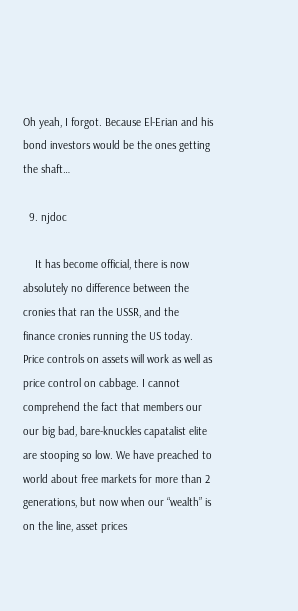Oh yeah, I forgot. Because El-Erian and his bond investors would be the ones getting the shaft…

  9. njdoc

    It has become official, there is now absolutely no difference between the cronies that ran the USSR, and the finance cronies running the US today. Price controls on assets will work as well as price control on cabbage. I cannot comprehend the fact that members our our big bad, bare-knuckles capatalist elite are stooping so low. We have preached to world about free markets for more than 2 generations, but now when our “wealth” is on the line, asset prices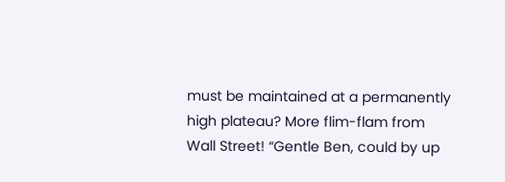must be maintained at a permanently high plateau? More flim-flam from Wall Street! “Gentle Ben, could by up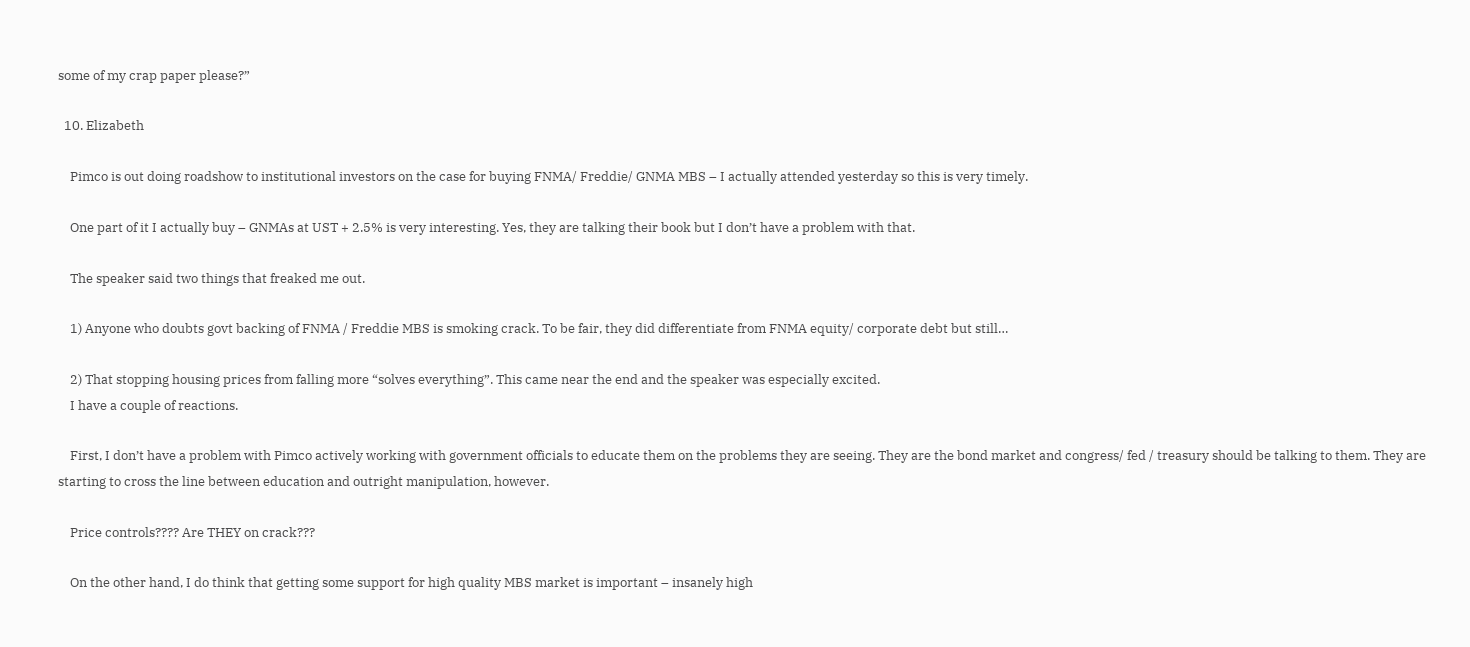some of my crap paper please?”

  10. Elizabeth

    Pimco is out doing roadshow to institutional investors on the case for buying FNMA/ Freddie/ GNMA MBS – I actually attended yesterday so this is very timely.

    One part of it I actually buy – GNMAs at UST + 2.5% is very interesting. Yes, they are talking their book but I don’t have a problem with that.

    The speaker said two things that freaked me out.

    1) Anyone who doubts govt backing of FNMA / Freddie MBS is smoking crack. To be fair, they did differentiate from FNMA equity/ corporate debt but still…

    2) That stopping housing prices from falling more “solves everything”. This came near the end and the speaker was especially excited.
    I have a couple of reactions.

    First, I don’t have a problem with Pimco actively working with government officials to educate them on the problems they are seeing. They are the bond market and congress/ fed / treasury should be talking to them. They are starting to cross the line between education and outright manipulation, however.

    Price controls???? Are THEY on crack???

    On the other hand, I do think that getting some support for high quality MBS market is important – insanely high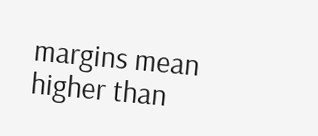margins mean higher than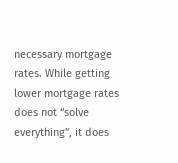necessary mortgage rates. While getting lower mortgage rates does not “solve everything”, it does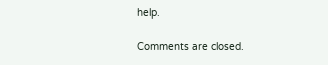help.

Comments are closed.